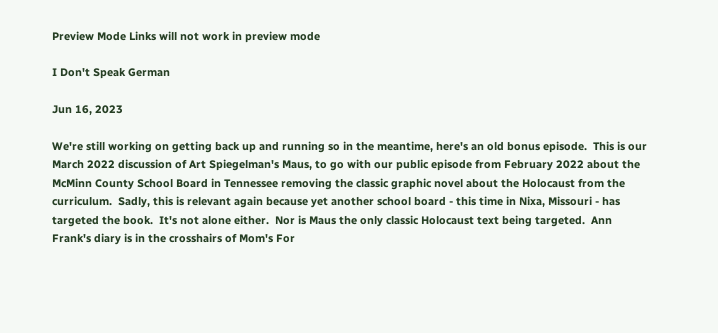Preview Mode Links will not work in preview mode

I Don't Speak German

Jun 16, 2023

We're still working on getting back up and running so in the meantime, here's an old bonus episode.  This is our March 2022 discussion of Art Spiegelman's Maus, to go with our public episode from February 2022 about the McMinn County School Board in Tennessee removing the classic graphic novel about the Holocaust from the curriculum.  Sadly, this is relevant again because yet another school board - this time in Nixa, Missouri - has targeted the book.  It's not alone either.  Nor is Maus the only classic Holocaust text being targeted.  Ann Frank's diary is in the crosshairs of Mom's For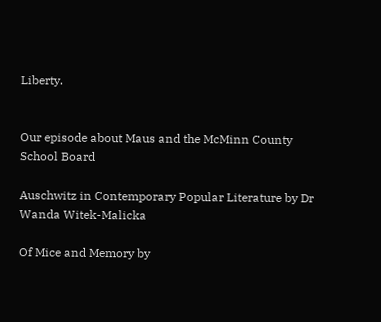Liberty.


Our episode about Maus and the McMinn County School Board

Auschwitz in Contemporary Popular Literature by Dr Wanda Witek-Malicka

Of Mice and Memory by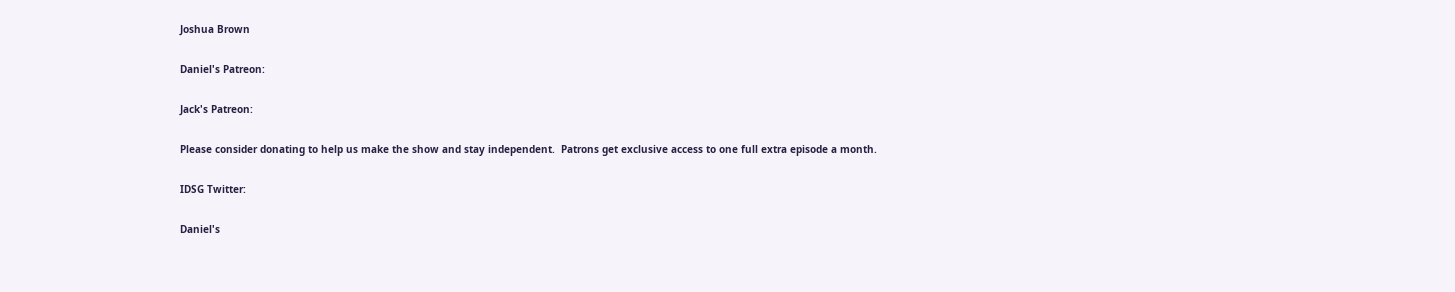Joshua Brown

Daniel's Patreon:

Jack's Patreon:

Please consider donating to help us make the show and stay independent.  Patrons get exclusive access to one full extra episode a month.

IDSG Twitter:

Daniel's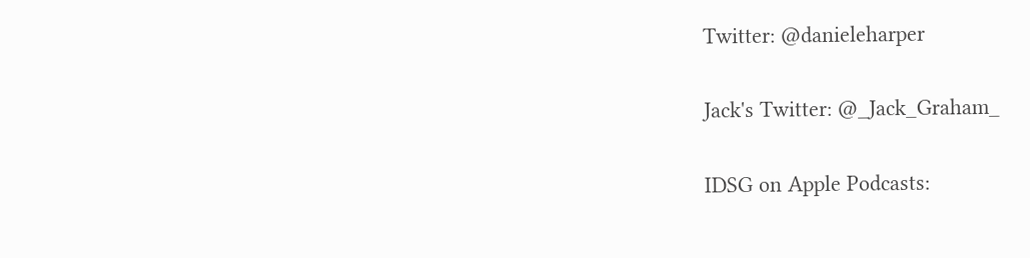Twitter: @danieleharper

Jack's Twitter: @_Jack_Graham_

IDSG on Apple Podcasts: